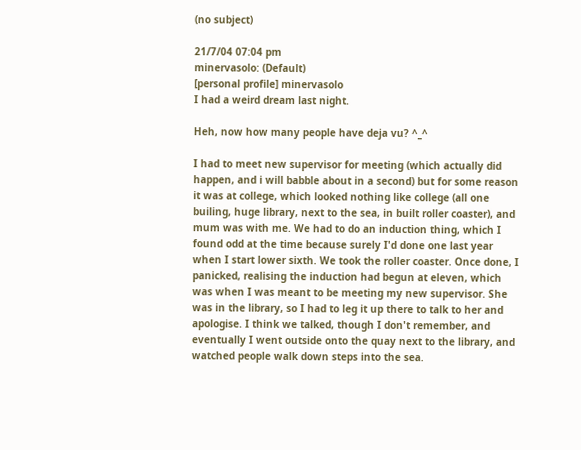(no subject)

21/7/04 07:04 pm
minervasolo: (Default)
[personal profile] minervasolo
I had a weird dream last night.

Heh, now how many people have deja vu? ^_^

I had to meet new supervisor for meeting (which actually did happen, and i will babble about in a second) but for some reason it was at college, which looked nothing like college (all one builing, huge library, next to the sea, in built roller coaster), and mum was with me. We had to do an induction thing, which I found odd at the time because surely I'd done one last year when I start lower sixth. We took the roller coaster. Once done, I panicked, realising the induction had begun at eleven, which was when I was meant to be meeting my new supervisor. She was in the library, so I had to leg it up there to talk to her and apologise. I think we talked, though I don't remember, and eventually I went outside onto the quay next to the library, and watched people walk down steps into the sea.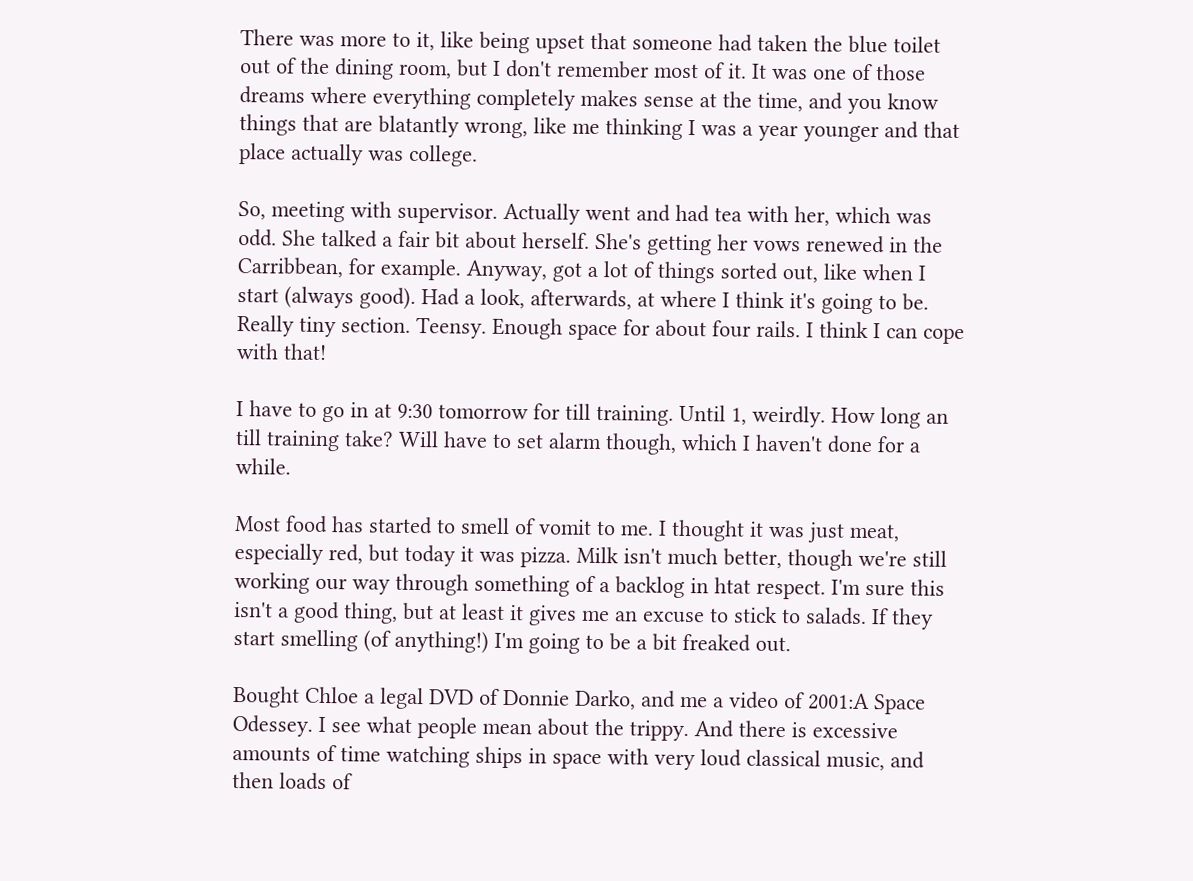There was more to it, like being upset that someone had taken the blue toilet out of the dining room, but I don't remember most of it. It was one of those dreams where everything completely makes sense at the time, and you know things that are blatantly wrong, like me thinking I was a year younger and that place actually was college.

So, meeting with supervisor. Actually went and had tea with her, which was odd. She talked a fair bit about herself. She's getting her vows renewed in the Carribbean, for example. Anyway, got a lot of things sorted out, like when I start (always good). Had a look, afterwards, at where I think it's going to be. Really tiny section. Teensy. Enough space for about four rails. I think I can cope with that!

I have to go in at 9:30 tomorrow for till training. Until 1, weirdly. How long an till training take? Will have to set alarm though, which I haven't done for a while.

Most food has started to smell of vomit to me. I thought it was just meat, especially red, but today it was pizza. Milk isn't much better, though we're still working our way through something of a backlog in htat respect. I'm sure this isn't a good thing, but at least it gives me an excuse to stick to salads. If they start smelling (of anything!) I'm going to be a bit freaked out.

Bought Chloe a legal DVD of Donnie Darko, and me a video of 2001:A Space Odessey. I see what people mean about the trippy. And there is excessive amounts of time watching ships in space with very loud classical music, and then loads of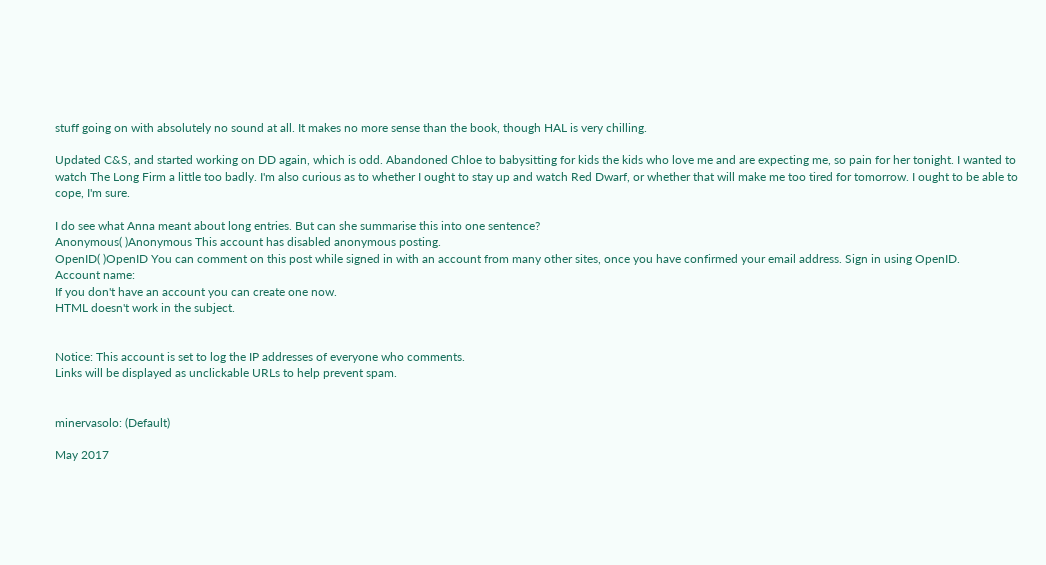stuff going on with absolutely no sound at all. It makes no more sense than the book, though HAL is very chilling.

Updated C&S, and started working on DD again, which is odd. Abandoned Chloe to babysitting for kids the kids who love me and are expecting me, so pain for her tonight. I wanted to watch The Long Firm a little too badly. I'm also curious as to whether I ought to stay up and watch Red Dwarf, or whether that will make me too tired for tomorrow. I ought to be able to cope, I'm sure.

I do see what Anna meant about long entries. But can she summarise this into one sentence?
Anonymous( )Anonymous This account has disabled anonymous posting.
OpenID( )OpenID You can comment on this post while signed in with an account from many other sites, once you have confirmed your email address. Sign in using OpenID.
Account name:
If you don't have an account you can create one now.
HTML doesn't work in the subject.


Notice: This account is set to log the IP addresses of everyone who comments.
Links will be displayed as unclickable URLs to help prevent spam.


minervasolo: (Default)

May 2017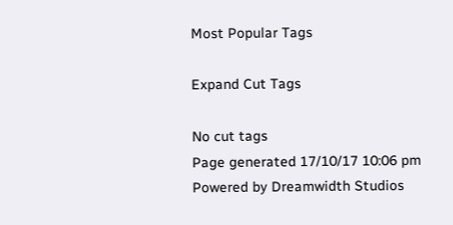Most Popular Tags

Expand Cut Tags

No cut tags
Page generated 17/10/17 10:06 pm
Powered by Dreamwidth Studios